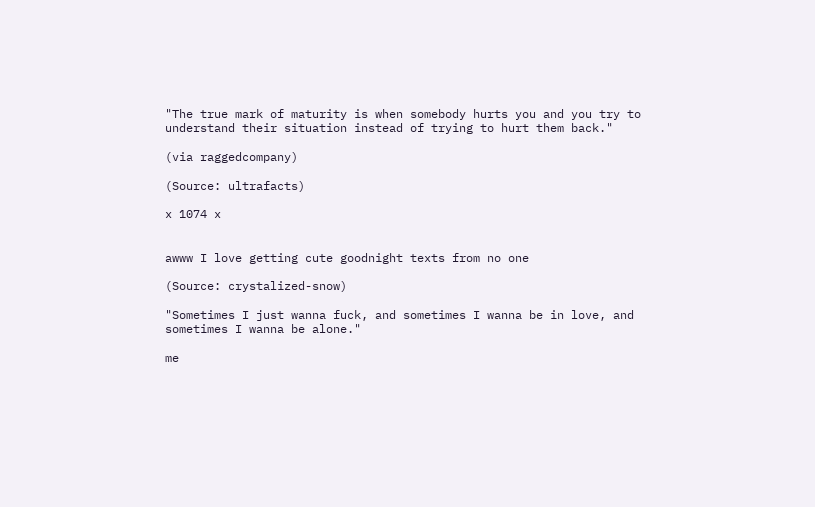"The true mark of maturity is when somebody hurts you and you try to understand their situation instead of trying to hurt them back."

(via raggedcompany)

(Source: ultrafacts)

x 1074 x


awww I love getting cute goodnight texts from no one

(Source: crystalized-snow)

"Sometimes I just wanna fuck, and sometimes I wanna be in love, and sometimes I wanna be alone."

me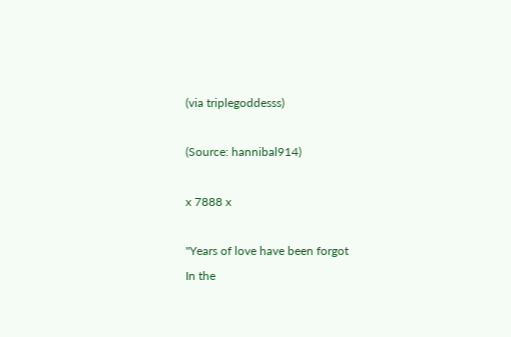(via triplegoddesss)

(Source: hannibal914)

x 7888 x

"Years of love have been forgot
In the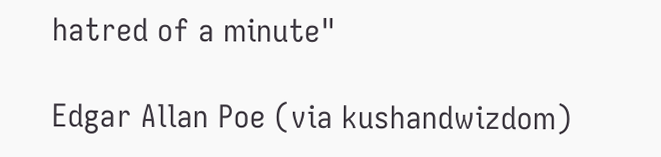hatred of a minute"

Edgar Allan Poe (via kushandwizdom)